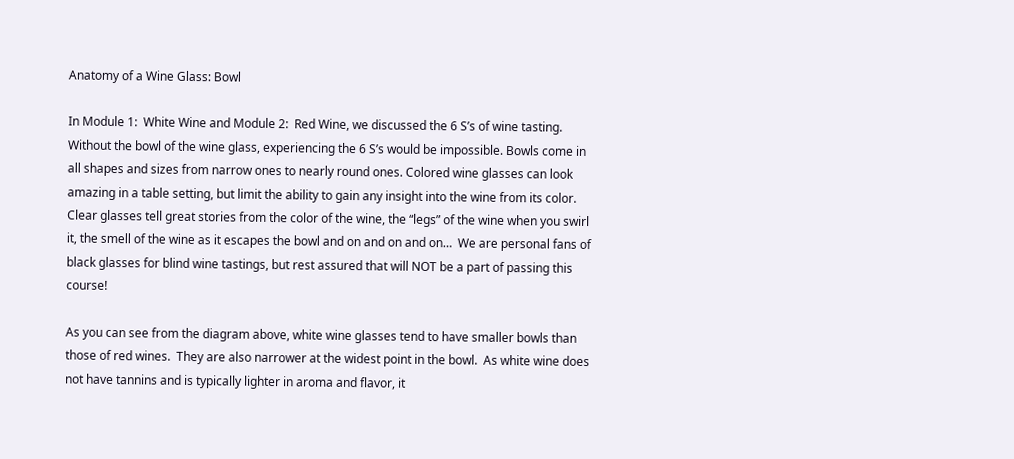Anatomy of a Wine Glass: Bowl

In Module 1:  White Wine and Module 2:  Red Wine, we discussed the 6 S’s of wine tasting.  Without the bowl of the wine glass, experiencing the 6 S’s would be impossible. Bowls come in all shapes and sizes from narrow ones to nearly round ones. Colored wine glasses can look amazing in a table setting, but limit the ability to gain any insight into the wine from its color.  Clear glasses tell great stories from the color of the wine, the “legs” of the wine when you swirl it, the smell of the wine as it escapes the bowl and on and on and on…  We are personal fans of black glasses for blind wine tastings, but rest assured that will NOT be a part of passing this course!

As you can see from the diagram above, white wine glasses tend to have smaller bowls than those of red wines.  They are also narrower at the widest point in the bowl.  As white wine does not have tannins and is typically lighter in aroma and flavor, it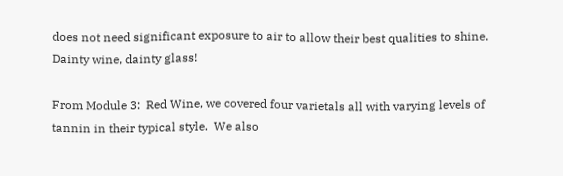does not need significant exposure to air to allow their best qualities to shine.  Dainty wine, dainty glass!

From Module 3:  Red Wine, we covered four varietals all with varying levels of tannin in their typical style.  We also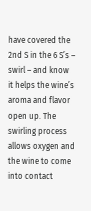have covered the 2nd S in the 6 S’s – swirl – and know it helps the wine’s aroma and flavor open up. The swirling process allows oxygen and the wine to come into contact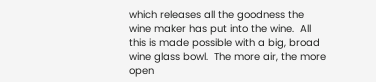which releases all the goodness the wine maker has put into the wine.  All this is made possible with a big, broad wine glass bowl.  The more air, the more open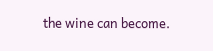the wine can become.